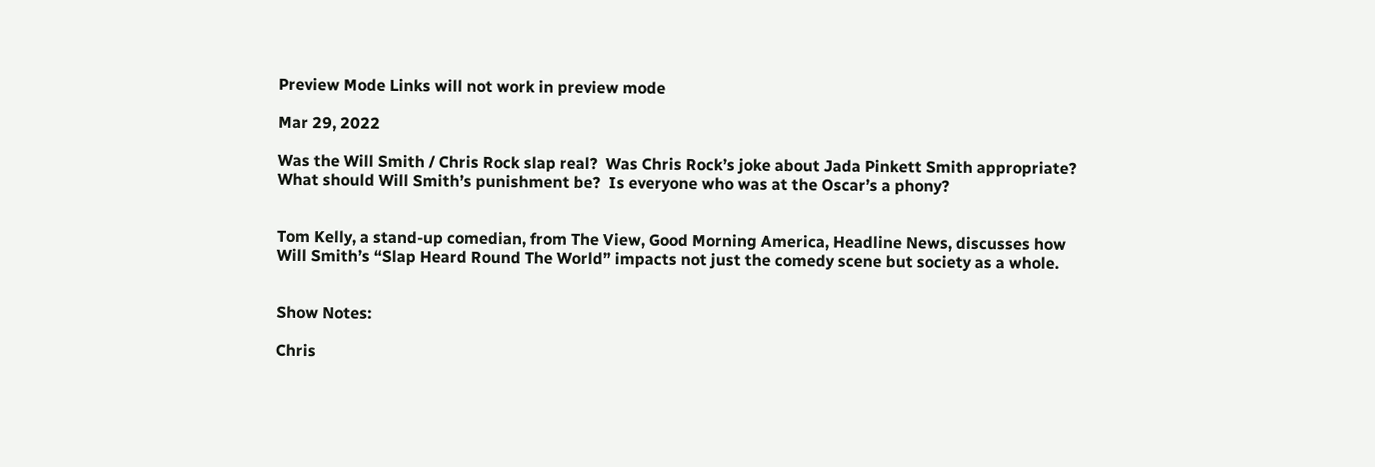Preview Mode Links will not work in preview mode

Mar 29, 2022

Was the Will Smith / Chris Rock slap real?  Was Chris Rock’s joke about Jada Pinkett Smith appropriate?  What should Will Smith’s punishment be?  Is everyone who was at the Oscar’s a phony?


Tom Kelly, a stand-up comedian, from The View, Good Morning America, Headline News, discusses how Will Smith’s “Slap Heard Round The World” impacts not just the comedy scene but society as a whole.


Show Notes:

Chris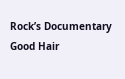Rock’s Documentary Good Hair